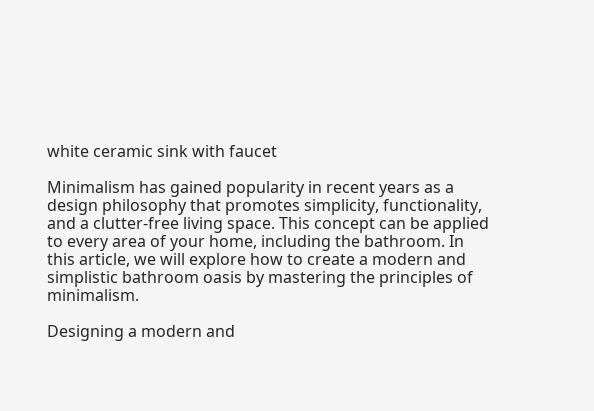white ceramic sink with faucet

Minimalism has gained popularity in recent years as a design philosophy that promotes simplicity, functionality, and a clutter-free living space. This concept can be applied to every area of your home, including the bathroom. In this article, we will explore how to create a modern and simplistic bathroom oasis by mastering the principles of minimalism.

Designing a modern and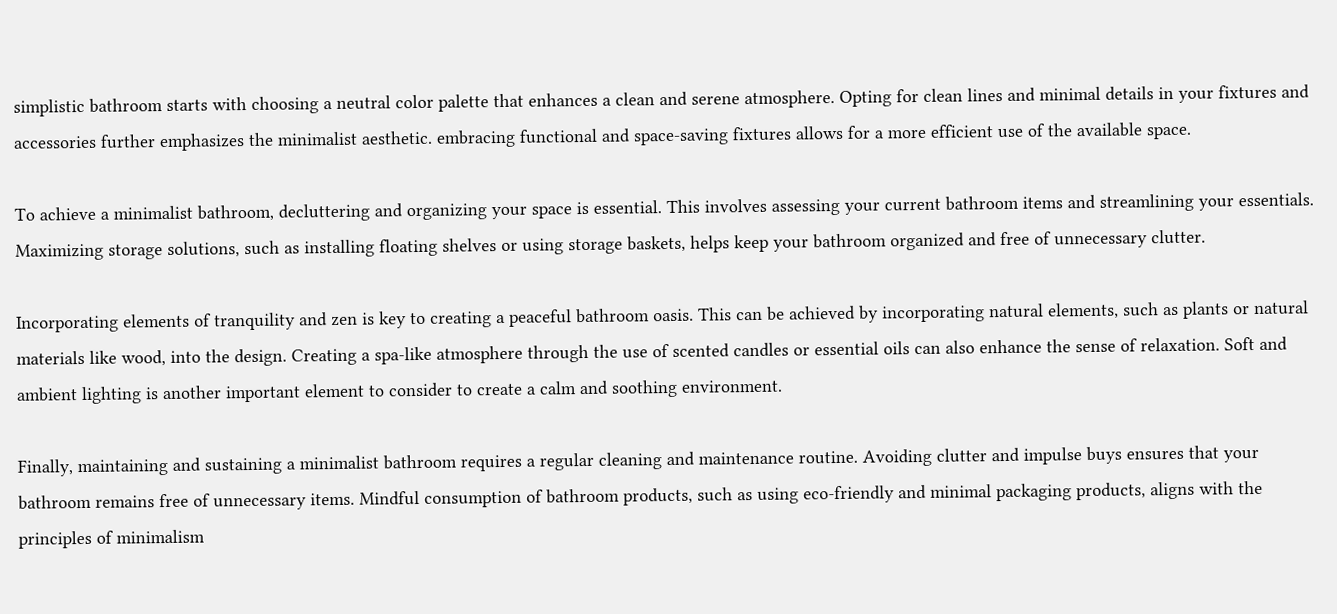simplistic bathroom starts with choosing a neutral color palette that enhances a clean and serene atmosphere. Opting for clean lines and minimal details in your fixtures and accessories further emphasizes the minimalist aesthetic. embracing functional and space-saving fixtures allows for a more efficient use of the available space.

To achieve a minimalist bathroom, decluttering and organizing your space is essential. This involves assessing your current bathroom items and streamlining your essentials. Maximizing storage solutions, such as installing floating shelves or using storage baskets, helps keep your bathroom organized and free of unnecessary clutter.

Incorporating elements of tranquility and zen is key to creating a peaceful bathroom oasis. This can be achieved by incorporating natural elements, such as plants or natural materials like wood, into the design. Creating a spa-like atmosphere through the use of scented candles or essential oils can also enhance the sense of relaxation. Soft and ambient lighting is another important element to consider to create a calm and soothing environment.

Finally, maintaining and sustaining a minimalist bathroom requires a regular cleaning and maintenance routine. Avoiding clutter and impulse buys ensures that your bathroom remains free of unnecessary items. Mindful consumption of bathroom products, such as using eco-friendly and minimal packaging products, aligns with the principles of minimalism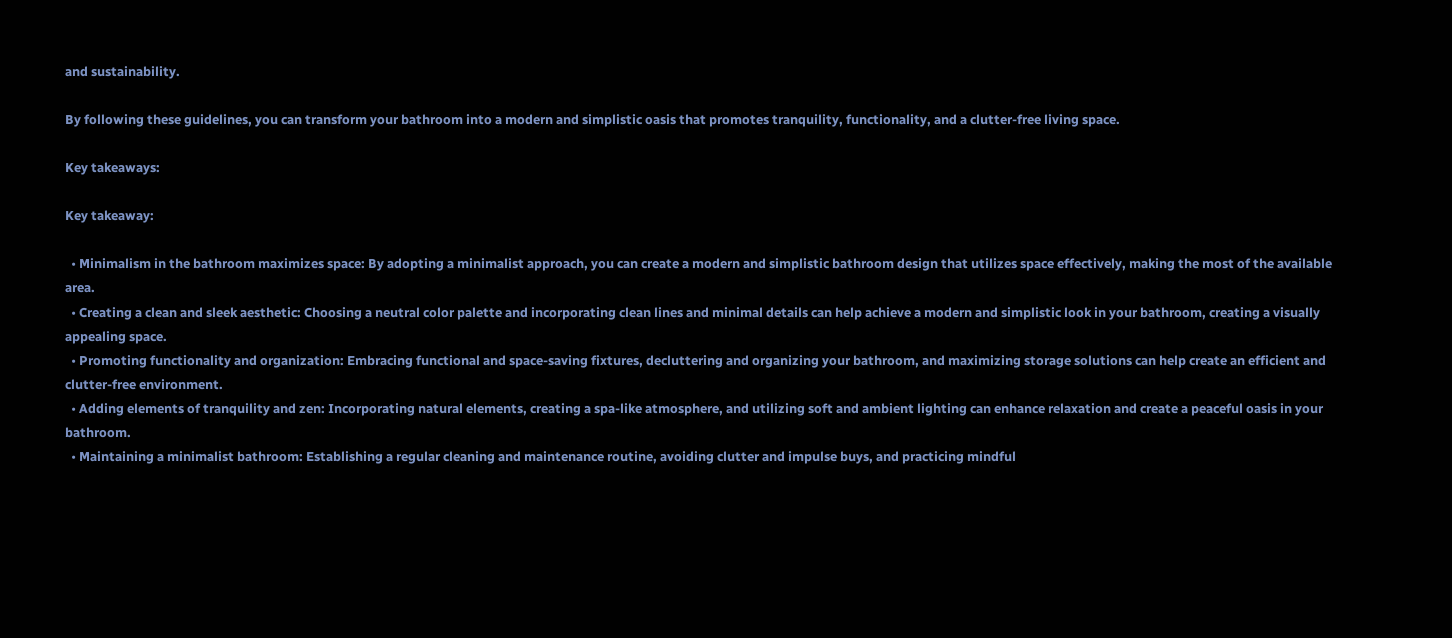and sustainability.

By following these guidelines, you can transform your bathroom into a modern and simplistic oasis that promotes tranquility, functionality, and a clutter-free living space.

Key takeaways:

Key takeaway:

  • Minimalism in the bathroom maximizes space: By adopting a minimalist approach, you can create a modern and simplistic bathroom design that utilizes space effectively, making the most of the available area.
  • Creating a clean and sleek aesthetic: Choosing a neutral color palette and incorporating clean lines and minimal details can help achieve a modern and simplistic look in your bathroom, creating a visually appealing space.
  • Promoting functionality and organization: Embracing functional and space-saving fixtures, decluttering and organizing your bathroom, and maximizing storage solutions can help create an efficient and clutter-free environment.
  • Adding elements of tranquility and zen: Incorporating natural elements, creating a spa-like atmosphere, and utilizing soft and ambient lighting can enhance relaxation and create a peaceful oasis in your bathroom.
  • Maintaining a minimalist bathroom: Establishing a regular cleaning and maintenance routine, avoiding clutter and impulse buys, and practicing mindful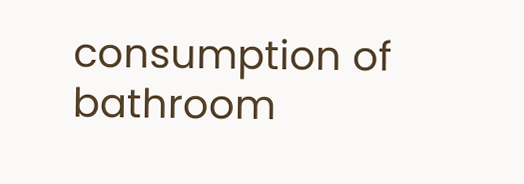consumption of bathroom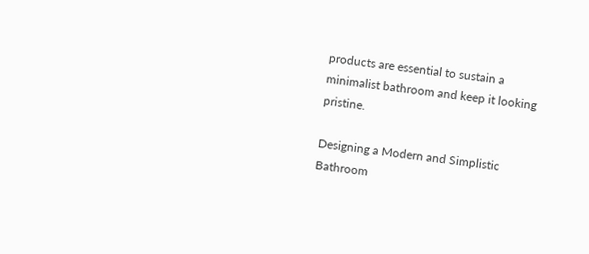products are essential to sustain a minimalist bathroom and keep it looking pristine.

Designing a Modern and Simplistic Bathroom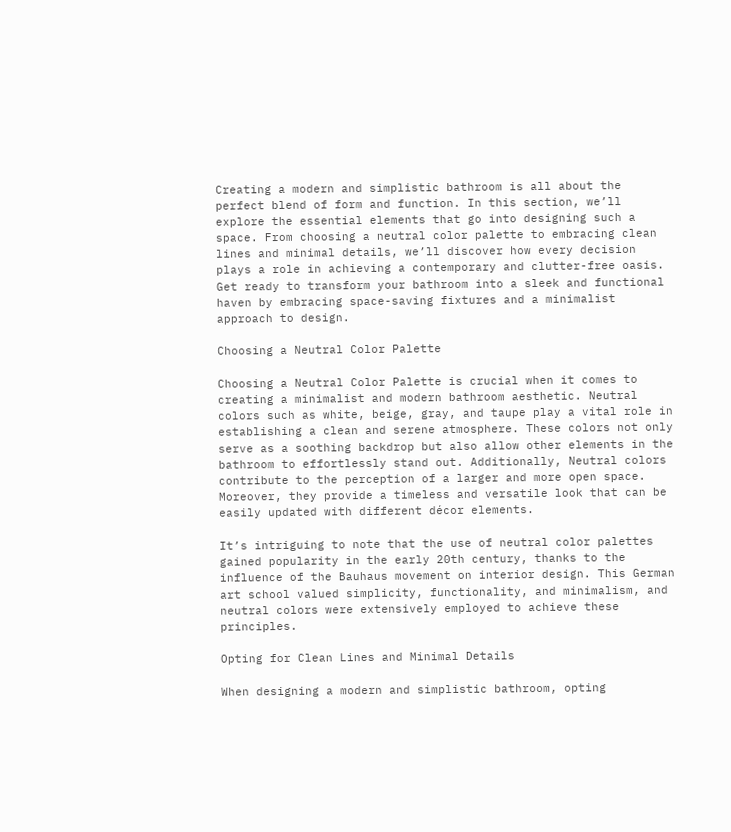Creating a modern and simplistic bathroom is all about the perfect blend of form and function. In this section, we’ll explore the essential elements that go into designing such a space. From choosing a neutral color palette to embracing clean lines and minimal details, we’ll discover how every decision plays a role in achieving a contemporary and clutter-free oasis. Get ready to transform your bathroom into a sleek and functional haven by embracing space-saving fixtures and a minimalist approach to design.

Choosing a Neutral Color Palette

Choosing a Neutral Color Palette is crucial when it comes to creating a minimalist and modern bathroom aesthetic. Neutral colors such as white, beige, gray, and taupe play a vital role in establishing a clean and serene atmosphere. These colors not only serve as a soothing backdrop but also allow other elements in the bathroom to effortlessly stand out. Additionally, Neutral colors contribute to the perception of a larger and more open space. Moreover, they provide a timeless and versatile look that can be easily updated with different décor elements.

It’s intriguing to note that the use of neutral color palettes gained popularity in the early 20th century, thanks to the influence of the Bauhaus movement on interior design. This German art school valued simplicity, functionality, and minimalism, and neutral colors were extensively employed to achieve these principles.

Opting for Clean Lines and Minimal Details

When designing a modern and simplistic bathroom, opting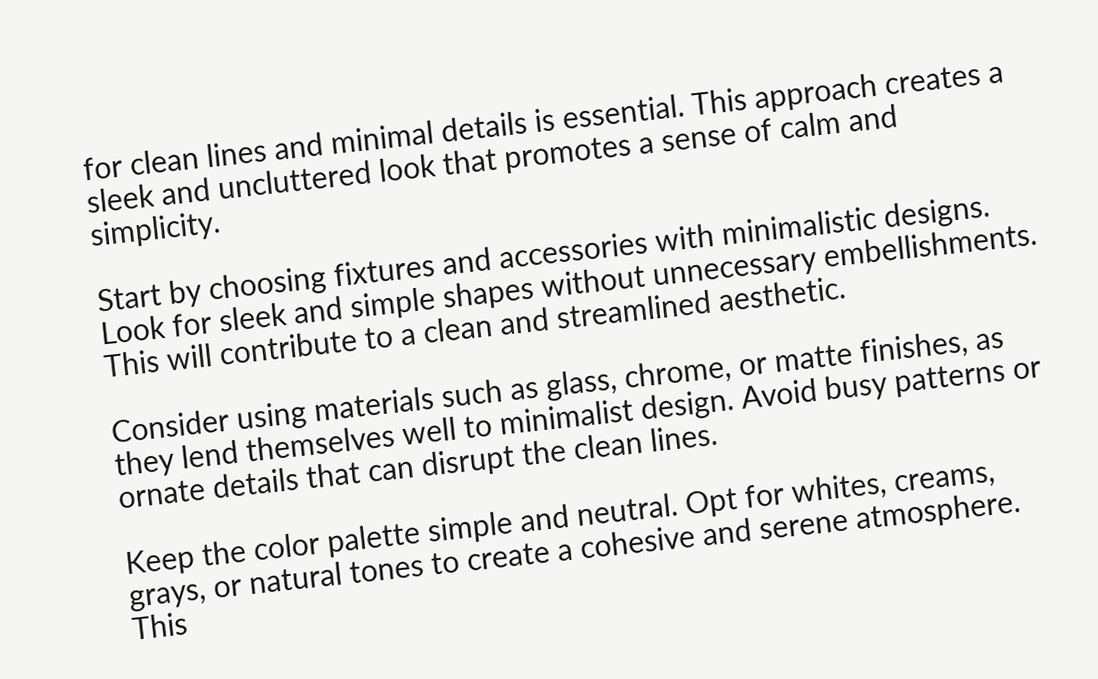for clean lines and minimal details is essential. This approach creates a sleek and uncluttered look that promotes a sense of calm and simplicity.

Start by choosing fixtures and accessories with minimalistic designs. Look for sleek and simple shapes without unnecessary embellishments. This will contribute to a clean and streamlined aesthetic.

Consider using materials such as glass, chrome, or matte finishes, as they lend themselves well to minimalist design. Avoid busy patterns or ornate details that can disrupt the clean lines.

Keep the color palette simple and neutral. Opt for whites, creams, grays, or natural tones to create a cohesive and serene atmosphere. This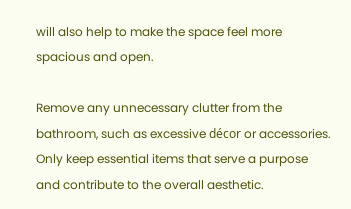will also help to make the space feel more spacious and open.

Remove any unnecessary clutter from the bathroom, such as excessive décor or accessories. Only keep essential items that serve a purpose and contribute to the overall aesthetic.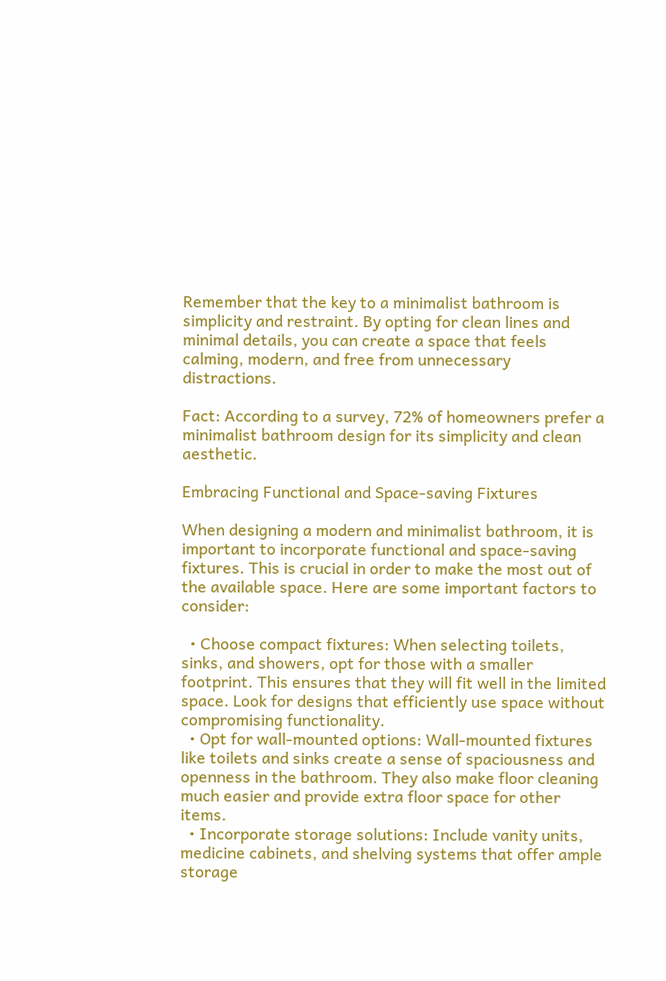Remember that the key to a minimalist bathroom is simplicity and restraint. By opting for clean lines and minimal details, you can create a space that feels calming, modern, and free from unnecessary distractions.

Fact: According to a survey, 72% of homeowners prefer a minimalist bathroom design for its simplicity and clean aesthetic.

Embracing Functional and Space-saving Fixtures

When designing a modern and minimalist bathroom, it is important to incorporate functional and space-saving fixtures. This is crucial in order to make the most out of the available space. Here are some important factors to consider:

  • Choose compact fixtures: When selecting toilets, sinks, and showers, opt for those with a smaller footprint. This ensures that they will fit well in the limited space. Look for designs that efficiently use space without compromising functionality.
  • Opt for wall-mounted options: Wall-mounted fixtures like toilets and sinks create a sense of spaciousness and openness in the bathroom. They also make floor cleaning much easier and provide extra floor space for other items.
  • Incorporate storage solutions: Include vanity units, medicine cabinets, and shelving systems that offer ample storage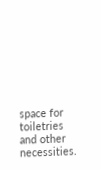space for toiletries and other necessities.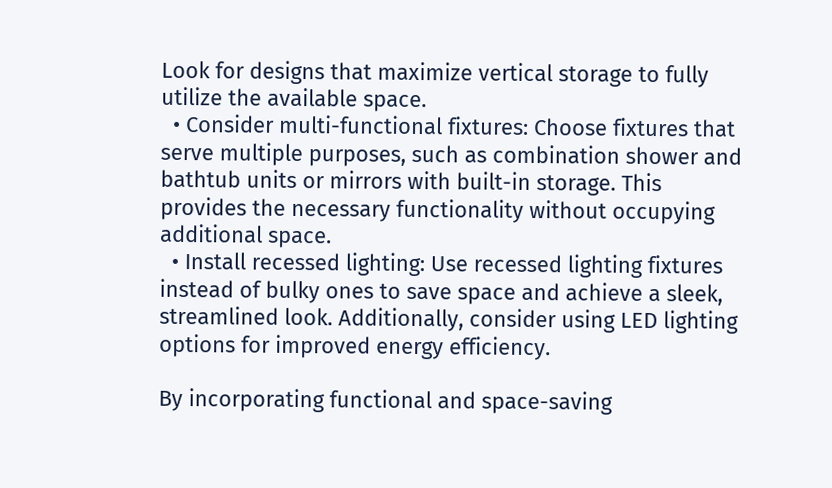Look for designs that maximize vertical storage to fully utilize the available space.
  • Consider multi-functional fixtures: Choose fixtures that serve multiple purposes, such as combination shower and bathtub units or mirrors with built-in storage. This provides the necessary functionality without occupying additional space.
  • Install recessed lighting: Use recessed lighting fixtures instead of bulky ones to save space and achieve a sleek, streamlined look. Additionally, consider using LED lighting options for improved energy efficiency.

By incorporating functional and space-saving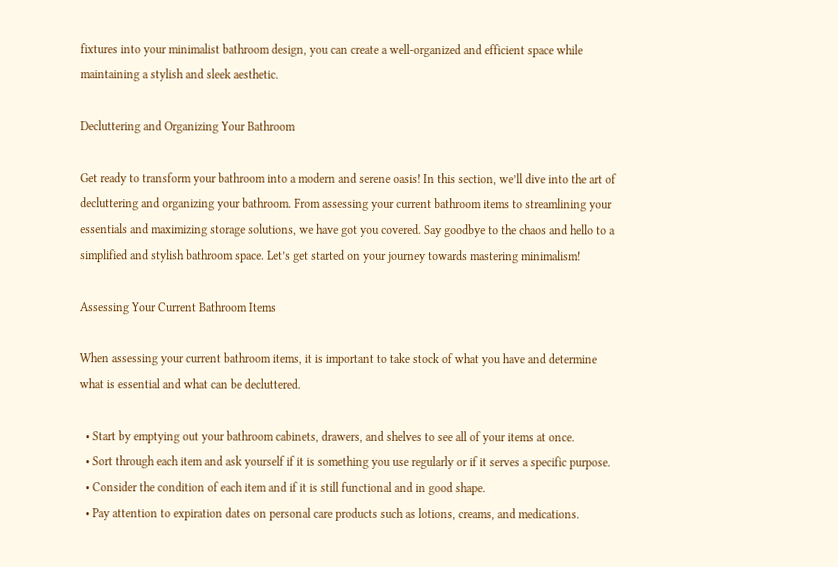fixtures into your minimalist bathroom design, you can create a well-organized and efficient space while maintaining a stylish and sleek aesthetic.

Decluttering and Organizing Your Bathroom

Get ready to transform your bathroom into a modern and serene oasis! In this section, we’ll dive into the art of decluttering and organizing your bathroom. From assessing your current bathroom items to streamlining your essentials and maximizing storage solutions, we have got you covered. Say goodbye to the chaos and hello to a simplified and stylish bathroom space. Let’s get started on your journey towards mastering minimalism!

Assessing Your Current Bathroom Items

When assessing your current bathroom items, it is important to take stock of what you have and determine what is essential and what can be decluttered.

  • Start by emptying out your bathroom cabinets, drawers, and shelves to see all of your items at once.
  • Sort through each item and ask yourself if it is something you use regularly or if it serves a specific purpose.
  • Consider the condition of each item and if it is still functional and in good shape.
  • Pay attention to expiration dates on personal care products such as lotions, creams, and medications.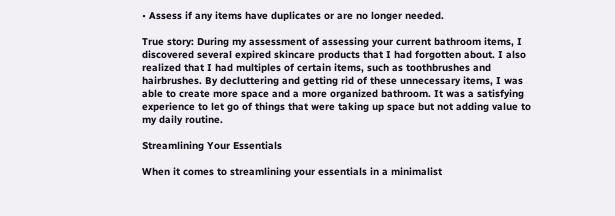• Assess if any items have duplicates or are no longer needed.

True story: During my assessment of assessing your current bathroom items, I discovered several expired skincare products that I had forgotten about. I also realized that I had multiples of certain items, such as toothbrushes and hairbrushes. By decluttering and getting rid of these unnecessary items, I was able to create more space and a more organized bathroom. It was a satisfying experience to let go of things that were taking up space but not adding value to my daily routine.

Streamlining Your Essentials

When it comes to streamlining your essentials in a minimalist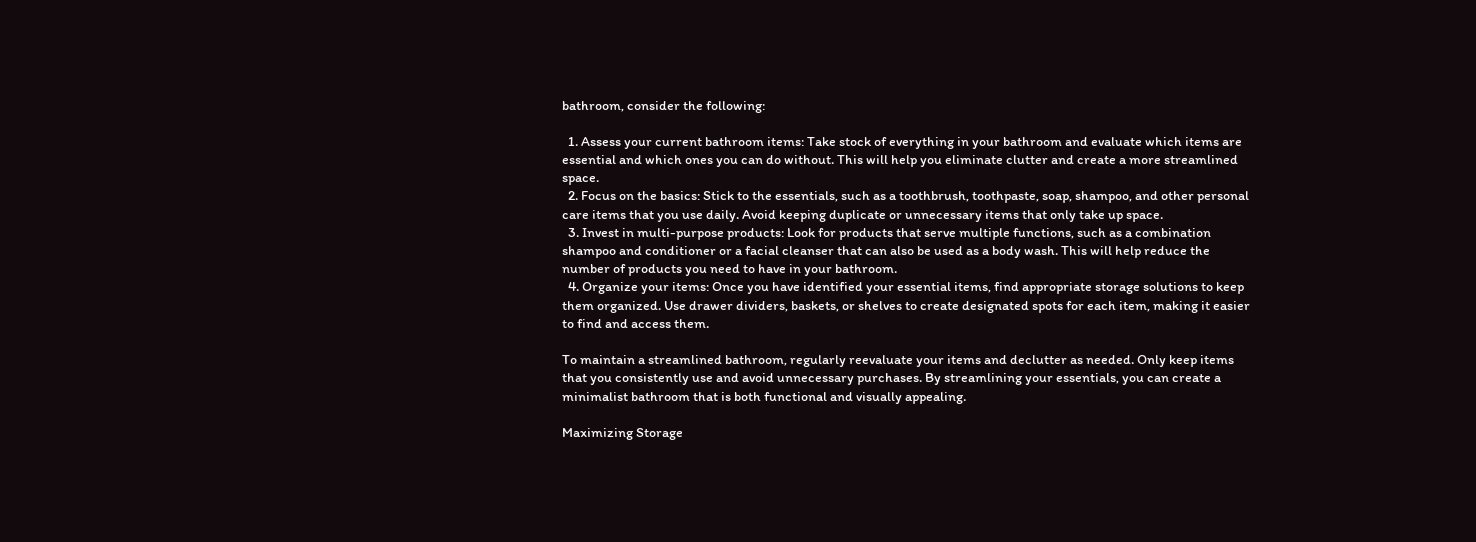bathroom, consider the following:

  1. Assess your current bathroom items: Take stock of everything in your bathroom and evaluate which items are essential and which ones you can do without. This will help you eliminate clutter and create a more streamlined space.
  2. Focus on the basics: Stick to the essentials, such as a toothbrush, toothpaste, soap, shampoo, and other personal care items that you use daily. Avoid keeping duplicate or unnecessary items that only take up space.
  3. Invest in multi-purpose products: Look for products that serve multiple functions, such as a combination shampoo and conditioner or a facial cleanser that can also be used as a body wash. This will help reduce the number of products you need to have in your bathroom.
  4. Organize your items: Once you have identified your essential items, find appropriate storage solutions to keep them organized. Use drawer dividers, baskets, or shelves to create designated spots for each item, making it easier to find and access them.

To maintain a streamlined bathroom, regularly reevaluate your items and declutter as needed. Only keep items that you consistently use and avoid unnecessary purchases. By streamlining your essentials, you can create a minimalist bathroom that is both functional and visually appealing.

Maximizing Storage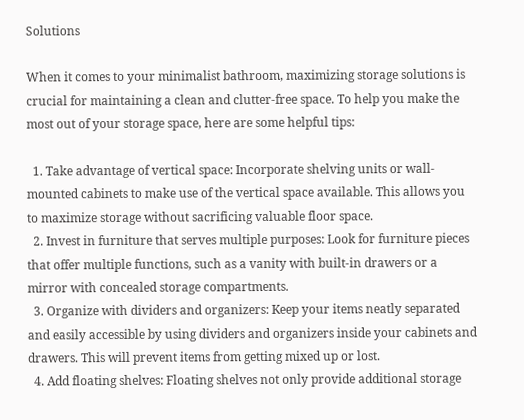Solutions

When it comes to your minimalist bathroom, maximizing storage solutions is crucial for maintaining a clean and clutter-free space. To help you make the most out of your storage space, here are some helpful tips:

  1. Take advantage of vertical space: Incorporate shelving units or wall-mounted cabinets to make use of the vertical space available. This allows you to maximize storage without sacrificing valuable floor space.
  2. Invest in furniture that serves multiple purposes: Look for furniture pieces that offer multiple functions, such as a vanity with built-in drawers or a mirror with concealed storage compartments.
  3. Organize with dividers and organizers: Keep your items neatly separated and easily accessible by using dividers and organizers inside your cabinets and drawers. This will prevent items from getting mixed up or lost.
  4. Add floating shelves: Floating shelves not only provide additional storage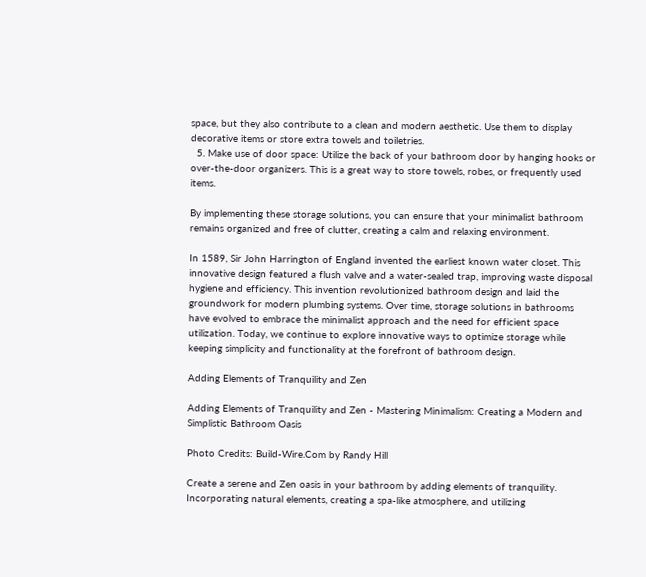space, but they also contribute to a clean and modern aesthetic. Use them to display decorative items or store extra towels and toiletries.
  5. Make use of door space: Utilize the back of your bathroom door by hanging hooks or over-the-door organizers. This is a great way to store towels, robes, or frequently used items.

By implementing these storage solutions, you can ensure that your minimalist bathroom remains organized and free of clutter, creating a calm and relaxing environment.

In 1589, Sir John Harrington of England invented the earliest known water closet. This innovative design featured a flush valve and a water-sealed trap, improving waste disposal hygiene and efficiency. This invention revolutionized bathroom design and laid the groundwork for modern plumbing systems. Over time, storage solutions in bathrooms have evolved to embrace the minimalist approach and the need for efficient space utilization. Today, we continue to explore innovative ways to optimize storage while keeping simplicity and functionality at the forefront of bathroom design.

Adding Elements of Tranquility and Zen

Adding Elements of Tranquility and Zen - Mastering Minimalism: Creating a Modern and Simplistic Bathroom Oasis

Photo Credits: Build-Wire.Com by Randy Hill

Create a serene and Zen oasis in your bathroom by adding elements of tranquility. Incorporating natural elements, creating a spa-like atmosphere, and utilizing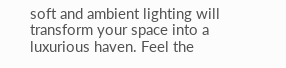soft and ambient lighting will transform your space into a luxurious haven. Feel the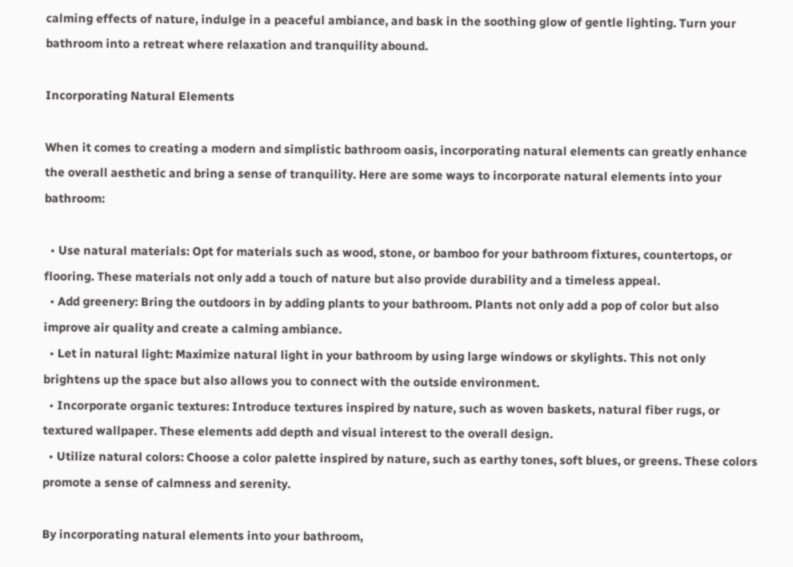calming effects of nature, indulge in a peaceful ambiance, and bask in the soothing glow of gentle lighting. Turn your bathroom into a retreat where relaxation and tranquility abound.

Incorporating Natural Elements

When it comes to creating a modern and simplistic bathroom oasis, incorporating natural elements can greatly enhance the overall aesthetic and bring a sense of tranquility. Here are some ways to incorporate natural elements into your bathroom:

  • Use natural materials: Opt for materials such as wood, stone, or bamboo for your bathroom fixtures, countertops, or flooring. These materials not only add a touch of nature but also provide durability and a timeless appeal.
  • Add greenery: Bring the outdoors in by adding plants to your bathroom. Plants not only add a pop of color but also improve air quality and create a calming ambiance.
  • Let in natural light: Maximize natural light in your bathroom by using large windows or skylights. This not only brightens up the space but also allows you to connect with the outside environment.
  • Incorporate organic textures: Introduce textures inspired by nature, such as woven baskets, natural fiber rugs, or textured wallpaper. These elements add depth and visual interest to the overall design.
  • Utilize natural colors: Choose a color palette inspired by nature, such as earthy tones, soft blues, or greens. These colors promote a sense of calmness and serenity.

By incorporating natural elements into your bathroom,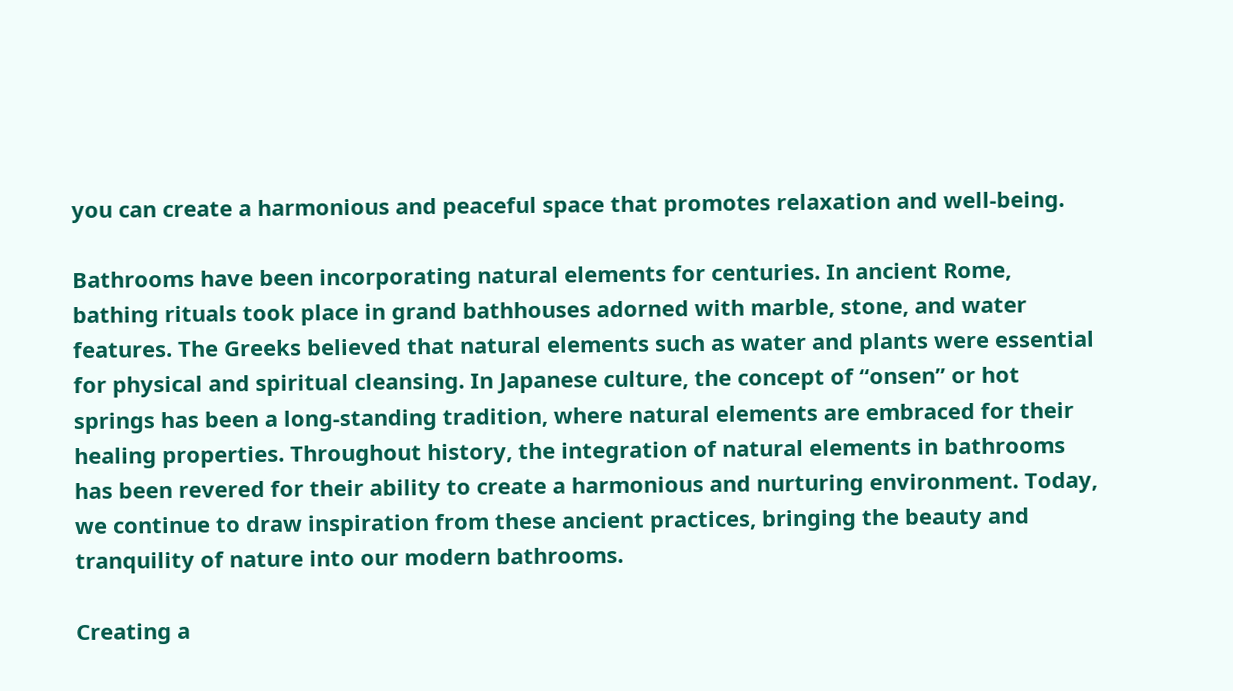you can create a harmonious and peaceful space that promotes relaxation and well-being.

Bathrooms have been incorporating natural elements for centuries. In ancient Rome, bathing rituals took place in grand bathhouses adorned with marble, stone, and water features. The Greeks believed that natural elements such as water and plants were essential for physical and spiritual cleansing. In Japanese culture, the concept of “onsen” or hot springs has been a long-standing tradition, where natural elements are embraced for their healing properties. Throughout history, the integration of natural elements in bathrooms has been revered for their ability to create a harmonious and nurturing environment. Today, we continue to draw inspiration from these ancient practices, bringing the beauty and tranquility of nature into our modern bathrooms.

Creating a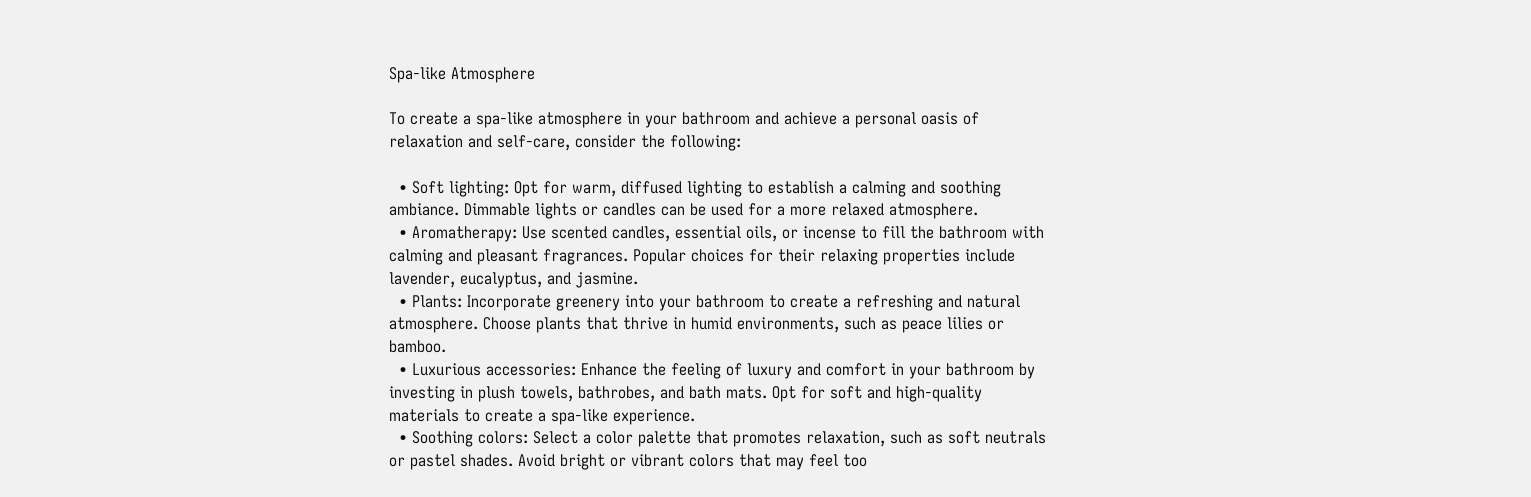Spa-like Atmosphere

To create a spa-like atmosphere in your bathroom and achieve a personal oasis of relaxation and self-care, consider the following:

  • Soft lighting: Opt for warm, diffused lighting to establish a calming and soothing ambiance. Dimmable lights or candles can be used for a more relaxed atmosphere.
  • Aromatherapy: Use scented candles, essential oils, or incense to fill the bathroom with calming and pleasant fragrances. Popular choices for their relaxing properties include lavender, eucalyptus, and jasmine.
  • Plants: Incorporate greenery into your bathroom to create a refreshing and natural atmosphere. Choose plants that thrive in humid environments, such as peace lilies or bamboo.
  • Luxurious accessories: Enhance the feeling of luxury and comfort in your bathroom by investing in plush towels, bathrobes, and bath mats. Opt for soft and high-quality materials to create a spa-like experience.
  • Soothing colors: Select a color palette that promotes relaxation, such as soft neutrals or pastel shades. Avoid bright or vibrant colors that may feel too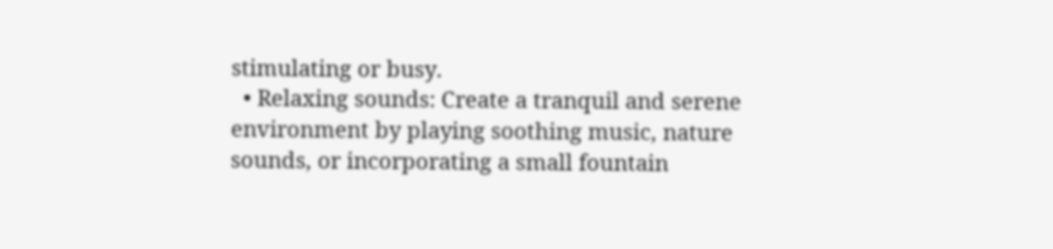stimulating or busy.
  • Relaxing sounds: Create a tranquil and serene environment by playing soothing music, nature sounds, or incorporating a small fountain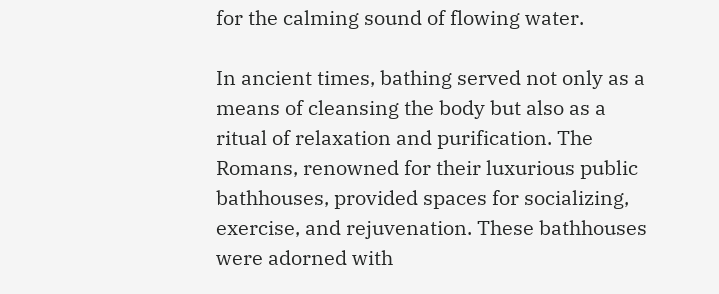for the calming sound of flowing water.

In ancient times, bathing served not only as a means of cleansing the body but also as a ritual of relaxation and purification. The Romans, renowned for their luxurious public bathhouses, provided spaces for socializing, exercise, and rejuvenation. These bathhouses were adorned with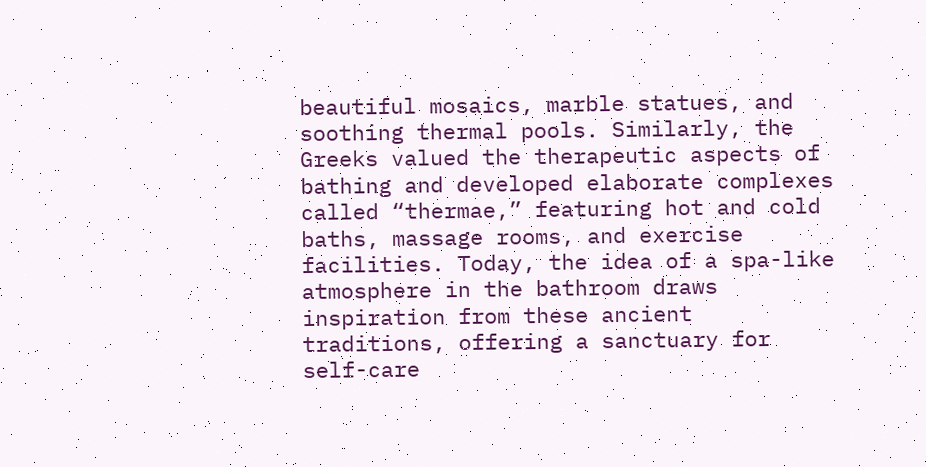beautiful mosaics, marble statues, and soothing thermal pools. Similarly, the Greeks valued the therapeutic aspects of bathing and developed elaborate complexes called “thermae,” featuring hot and cold baths, massage rooms, and exercise facilities. Today, the idea of a spa-like atmosphere in the bathroom draws inspiration from these ancient traditions, offering a sanctuary for self-care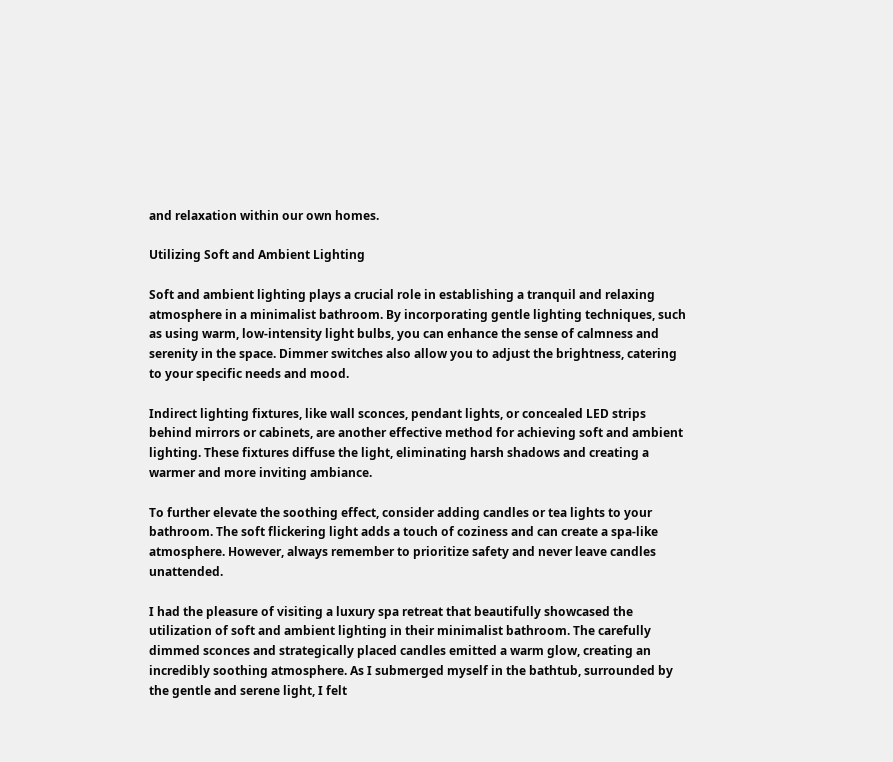and relaxation within our own homes.

Utilizing Soft and Ambient Lighting

Soft and ambient lighting plays a crucial role in establishing a tranquil and relaxing atmosphere in a minimalist bathroom. By incorporating gentle lighting techniques, such as using warm, low-intensity light bulbs, you can enhance the sense of calmness and serenity in the space. Dimmer switches also allow you to adjust the brightness, catering to your specific needs and mood.

Indirect lighting fixtures, like wall sconces, pendant lights, or concealed LED strips behind mirrors or cabinets, are another effective method for achieving soft and ambient lighting. These fixtures diffuse the light, eliminating harsh shadows and creating a warmer and more inviting ambiance.

To further elevate the soothing effect, consider adding candles or tea lights to your bathroom. The soft flickering light adds a touch of coziness and can create a spa-like atmosphere. However, always remember to prioritize safety and never leave candles unattended.

I had the pleasure of visiting a luxury spa retreat that beautifully showcased the utilization of soft and ambient lighting in their minimalist bathroom. The carefully dimmed sconces and strategically placed candles emitted a warm glow, creating an incredibly soothing atmosphere. As I submerged myself in the bathtub, surrounded by the gentle and serene light, I felt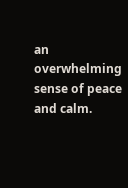an overwhelming sense of peace and calm.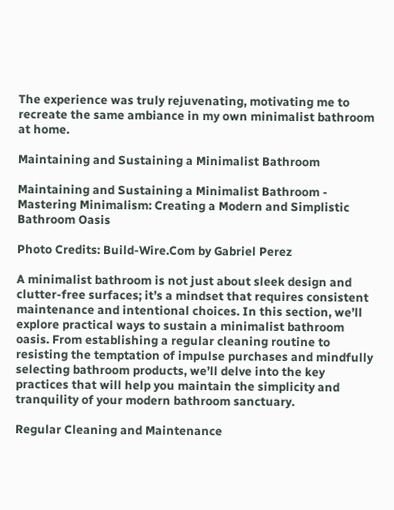The experience was truly rejuvenating, motivating me to recreate the same ambiance in my own minimalist bathroom at home.

Maintaining and Sustaining a Minimalist Bathroom

Maintaining and Sustaining a Minimalist Bathroom - Mastering Minimalism: Creating a Modern and Simplistic Bathroom Oasis

Photo Credits: Build-Wire.Com by Gabriel Perez

A minimalist bathroom is not just about sleek design and clutter-free surfaces; it’s a mindset that requires consistent maintenance and intentional choices. In this section, we’ll explore practical ways to sustain a minimalist bathroom oasis. From establishing a regular cleaning routine to resisting the temptation of impulse purchases and mindfully selecting bathroom products, we’ll delve into the key practices that will help you maintain the simplicity and tranquility of your modern bathroom sanctuary.

Regular Cleaning and Maintenance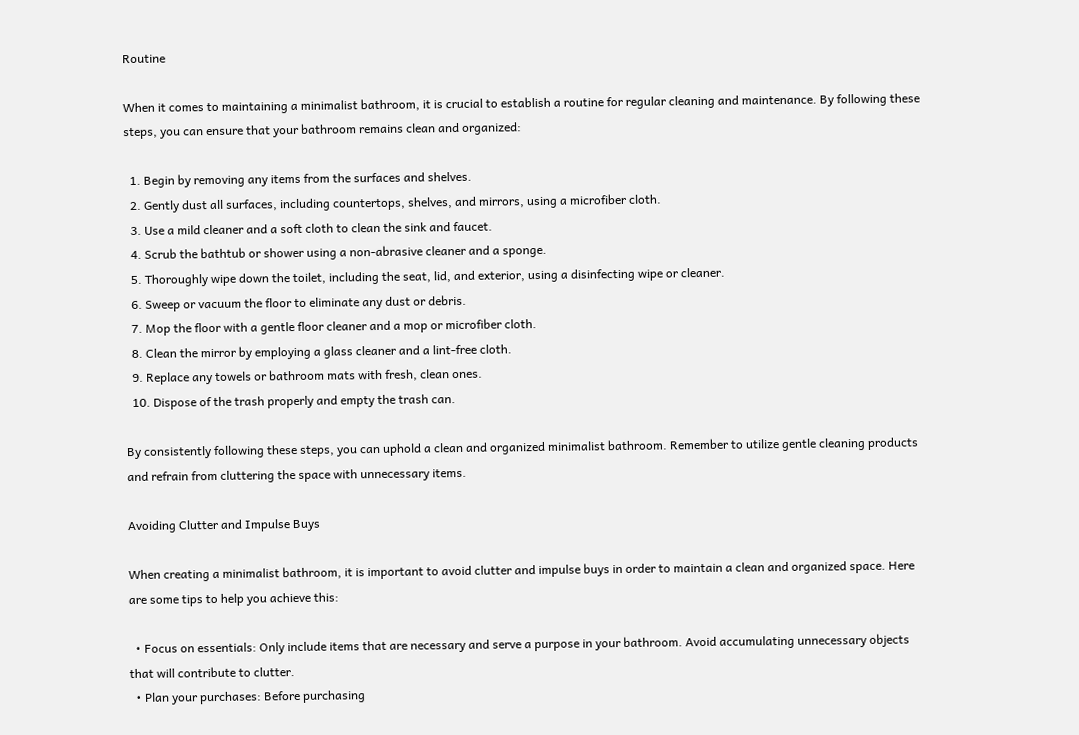Routine

When it comes to maintaining a minimalist bathroom, it is crucial to establish a routine for regular cleaning and maintenance. By following these steps, you can ensure that your bathroom remains clean and organized:

  1. Begin by removing any items from the surfaces and shelves.
  2. Gently dust all surfaces, including countertops, shelves, and mirrors, using a microfiber cloth.
  3. Use a mild cleaner and a soft cloth to clean the sink and faucet.
  4. Scrub the bathtub or shower using a non-abrasive cleaner and a sponge.
  5. Thoroughly wipe down the toilet, including the seat, lid, and exterior, using a disinfecting wipe or cleaner.
  6. Sweep or vacuum the floor to eliminate any dust or debris.
  7. Mop the floor with a gentle floor cleaner and a mop or microfiber cloth.
  8. Clean the mirror by employing a glass cleaner and a lint-free cloth.
  9. Replace any towels or bathroom mats with fresh, clean ones.
  10. Dispose of the trash properly and empty the trash can.

By consistently following these steps, you can uphold a clean and organized minimalist bathroom. Remember to utilize gentle cleaning products and refrain from cluttering the space with unnecessary items.

Avoiding Clutter and Impulse Buys

When creating a minimalist bathroom, it is important to avoid clutter and impulse buys in order to maintain a clean and organized space. Here are some tips to help you achieve this:

  • Focus on essentials: Only include items that are necessary and serve a purpose in your bathroom. Avoid accumulating unnecessary objects that will contribute to clutter.
  • Plan your purchases: Before purchasing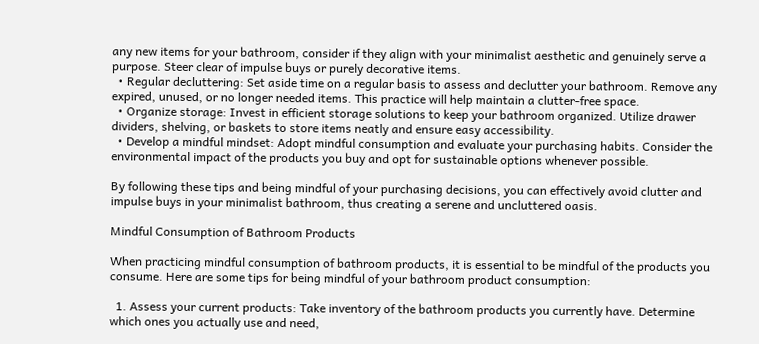any new items for your bathroom, consider if they align with your minimalist aesthetic and genuinely serve a purpose. Steer clear of impulse buys or purely decorative items.
  • Regular decluttering: Set aside time on a regular basis to assess and declutter your bathroom. Remove any expired, unused, or no longer needed items. This practice will help maintain a clutter-free space.
  • Organize storage: Invest in efficient storage solutions to keep your bathroom organized. Utilize drawer dividers, shelving, or baskets to store items neatly and ensure easy accessibility.
  • Develop a mindful mindset: Adopt mindful consumption and evaluate your purchasing habits. Consider the environmental impact of the products you buy and opt for sustainable options whenever possible.

By following these tips and being mindful of your purchasing decisions, you can effectively avoid clutter and impulse buys in your minimalist bathroom, thus creating a serene and uncluttered oasis.

Mindful Consumption of Bathroom Products

When practicing mindful consumption of bathroom products, it is essential to be mindful of the products you consume. Here are some tips for being mindful of your bathroom product consumption:

  1. Assess your current products: Take inventory of the bathroom products you currently have. Determine which ones you actually use and need,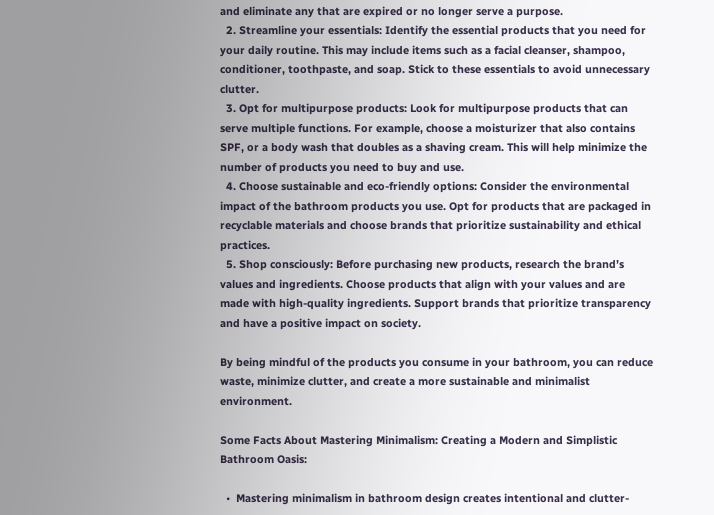and eliminate any that are expired or no longer serve a purpose.
  2. Streamline your essentials: Identify the essential products that you need for your daily routine. This may include items such as a facial cleanser, shampoo, conditioner, toothpaste, and soap. Stick to these essentials to avoid unnecessary clutter.
  3. Opt for multipurpose products: Look for multipurpose products that can serve multiple functions. For example, choose a moisturizer that also contains SPF, or a body wash that doubles as a shaving cream. This will help minimize the number of products you need to buy and use.
  4. Choose sustainable and eco-friendly options: Consider the environmental impact of the bathroom products you use. Opt for products that are packaged in recyclable materials and choose brands that prioritize sustainability and ethical practices.
  5. Shop consciously: Before purchasing new products, research the brand’s values and ingredients. Choose products that align with your values and are made with high-quality ingredients. Support brands that prioritize transparency and have a positive impact on society.

By being mindful of the products you consume in your bathroom, you can reduce waste, minimize clutter, and create a more sustainable and minimalist environment.

Some Facts About Mastering Minimalism: Creating a Modern and Simplistic Bathroom Oasis:

  •  Mastering minimalism in bathroom design creates intentional and clutter-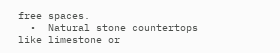free spaces.
  •  Natural stone countertops like limestone or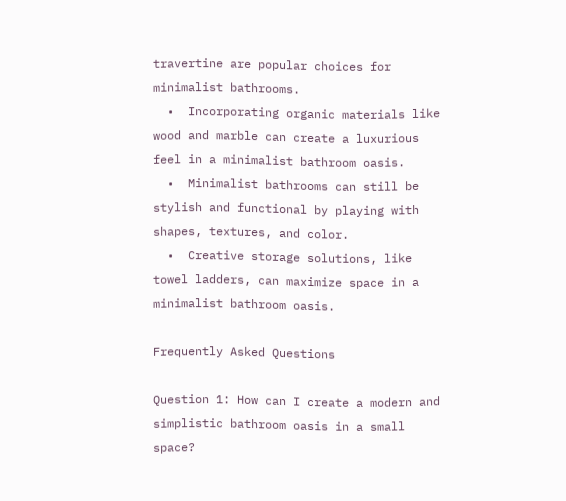travertine are popular choices for minimalist bathrooms.
  •  Incorporating organic materials like wood and marble can create a luxurious feel in a minimalist bathroom oasis.
  •  Minimalist bathrooms can still be stylish and functional by playing with shapes, textures, and color.
  •  Creative storage solutions, like towel ladders, can maximize space in a minimalist bathroom oasis.

Frequently Asked Questions

Question 1: How can I create a modern and simplistic bathroom oasis in a small space?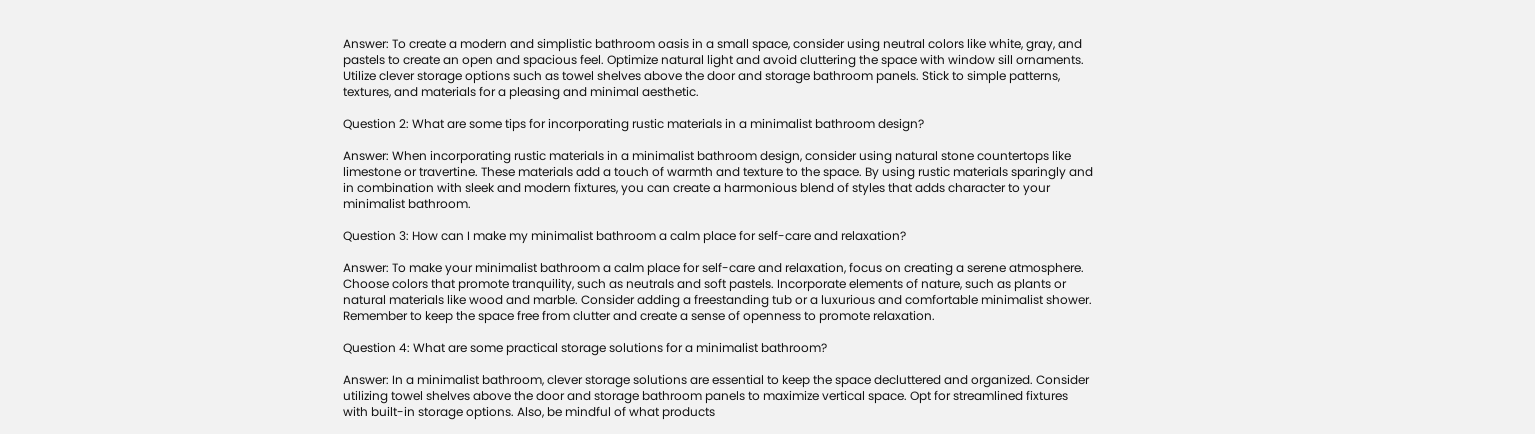Answer: To create a modern and simplistic bathroom oasis in a small space, consider using neutral colors like white, gray, and pastels to create an open and spacious feel. Optimize natural light and avoid cluttering the space with window sill ornaments. Utilize clever storage options such as towel shelves above the door and storage bathroom panels. Stick to simple patterns, textures, and materials for a pleasing and minimal aesthetic.

Question 2: What are some tips for incorporating rustic materials in a minimalist bathroom design?

Answer: When incorporating rustic materials in a minimalist bathroom design, consider using natural stone countertops like limestone or travertine. These materials add a touch of warmth and texture to the space. By using rustic materials sparingly and in combination with sleek and modern fixtures, you can create a harmonious blend of styles that adds character to your minimalist bathroom.

Question 3: How can I make my minimalist bathroom a calm place for self-care and relaxation?

Answer: To make your minimalist bathroom a calm place for self-care and relaxation, focus on creating a serene atmosphere. Choose colors that promote tranquility, such as neutrals and soft pastels. Incorporate elements of nature, such as plants or natural materials like wood and marble. Consider adding a freestanding tub or a luxurious and comfortable minimalist shower. Remember to keep the space free from clutter and create a sense of openness to promote relaxation.

Question 4: What are some practical storage solutions for a minimalist bathroom?

Answer: In a minimalist bathroom, clever storage solutions are essential to keep the space decluttered and organized. Consider utilizing towel shelves above the door and storage bathroom panels to maximize vertical space. Opt for streamlined fixtures with built-in storage options. Also, be mindful of what products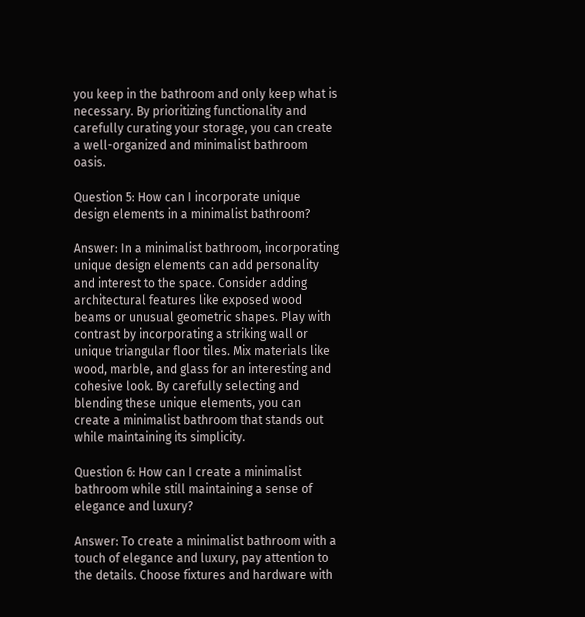you keep in the bathroom and only keep what is necessary. By prioritizing functionality and carefully curating your storage, you can create a well-organized and minimalist bathroom oasis.

Question 5: How can I incorporate unique design elements in a minimalist bathroom?

Answer: In a minimalist bathroom, incorporating unique design elements can add personality and interest to the space. Consider adding architectural features like exposed wood beams or unusual geometric shapes. Play with contrast by incorporating a striking wall or unique triangular floor tiles. Mix materials like wood, marble, and glass for an interesting and cohesive look. By carefully selecting and blending these unique elements, you can create a minimalist bathroom that stands out while maintaining its simplicity.

Question 6: How can I create a minimalist bathroom while still maintaining a sense of elegance and luxury?

Answer: To create a minimalist bathroom with a touch of elegance and luxury, pay attention to the details. Choose fixtures and hardware with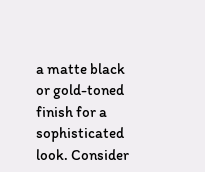a matte black or gold-toned finish for a sophisticated look. Consider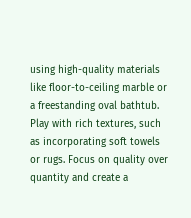using high-quality materials like floor-to-ceiling marble or a freestanding oval bathtub. Play with rich textures, such as incorporating soft towels or rugs. Focus on quality over quantity and create a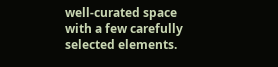well-curated space with a few carefully selected elements.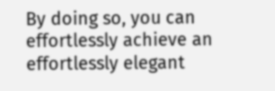By doing so, you can effortlessly achieve an effortlessly elegant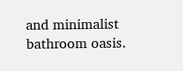and minimalist bathroom oasis.